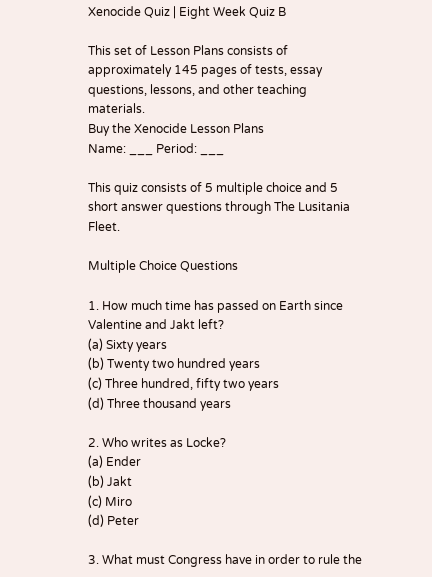Xenocide Quiz | Eight Week Quiz B

This set of Lesson Plans consists of approximately 145 pages of tests, essay questions, lessons, and other teaching materials.
Buy the Xenocide Lesson Plans
Name: ___ Period: ___

This quiz consists of 5 multiple choice and 5 short answer questions through The Lusitania Fleet.

Multiple Choice Questions

1. How much time has passed on Earth since Valentine and Jakt left?
(a) Sixty years
(b) Twenty two hundred years
(c) Three hundred, fifty two years
(d) Three thousand years

2. Who writes as Locke?
(a) Ender
(b) Jakt
(c) Miro
(d) Peter

3. What must Congress have in order to rule the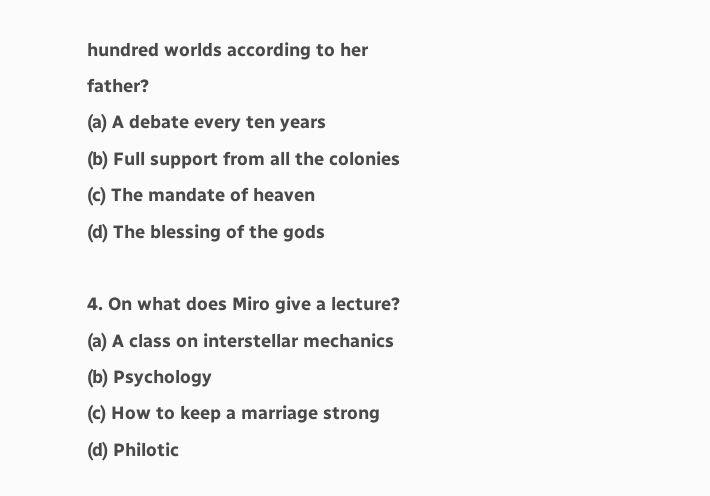hundred worlds according to her father?
(a) A debate every ten years
(b) Full support from all the colonies
(c) The mandate of heaven
(d) The blessing of the gods

4. On what does Miro give a lecture?
(a) A class on interstellar mechanics
(b) Psychology
(c) How to keep a marriage strong
(d) Philotic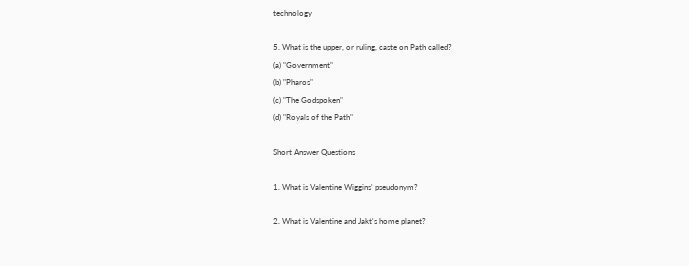technology

5. What is the upper, or ruling, caste on Path called?
(a) "Government"
(b) "Pharos"
(c) "The Godspoken"
(d) "Royals of the Path"

Short Answer Questions

1. What is Valentine Wiggins' pseudonym?

2. What is Valentine and Jakt's home planet?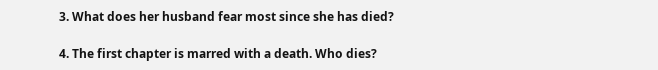3. What does her husband fear most since she has died?

4. The first chapter is marred with a death. Who dies?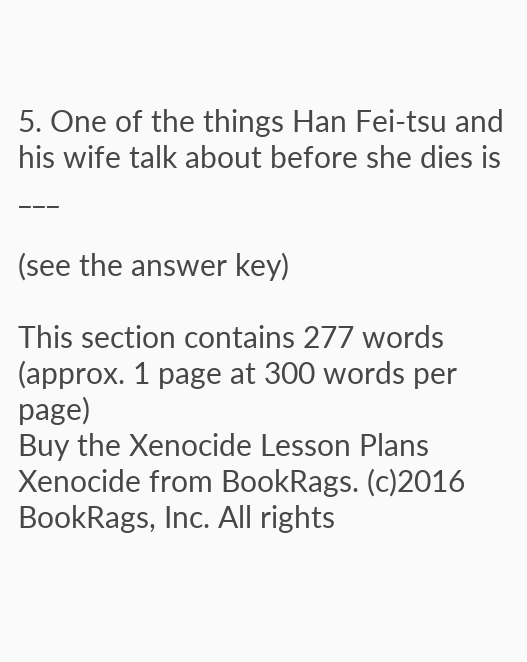5. One of the things Han Fei-tsu and his wife talk about before she dies is ___

(see the answer key)

This section contains 277 words
(approx. 1 page at 300 words per page)
Buy the Xenocide Lesson Plans
Xenocide from BookRags. (c)2016 BookRags, Inc. All rights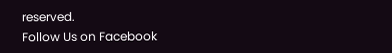reserved.
Follow Us on Facebook